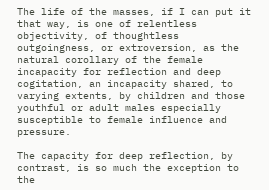The life of the masses, if I can put it that way, is one of relentless objectivity, of thoughtless outgoingness, or extroversion, as the natural corollary of the female incapacity for reflection and deep cogitation, an incapacity shared, to varying extents, by children and those youthful or adult males especially susceptible to female influence and pressure.

The capacity for deep reflection, by contrast, is so much the exception to the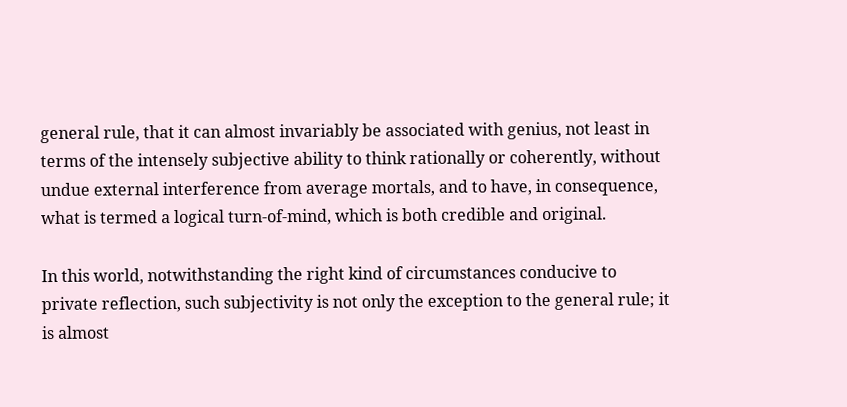general rule, that it can almost invariably be associated with genius, not least in terms of the intensely subjective ability to think rationally or coherently, without undue external interference from average mortals, and to have, in consequence, what is termed a logical turn-of-mind, which is both credible and original.

In this world, notwithstanding the right kind of circumstances conducive to private reflection, such subjectivity is not only the exception to the general rule; it is almost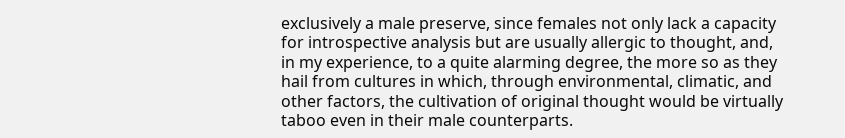exclusively a male preserve, since females not only lack a capacity for introspective analysis but are usually allergic to thought, and, in my experience, to a quite alarming degree, the more so as they hail from cultures in which, through environmental, climatic, and other factors, the cultivation of original thought would be virtually taboo even in their male counterparts.